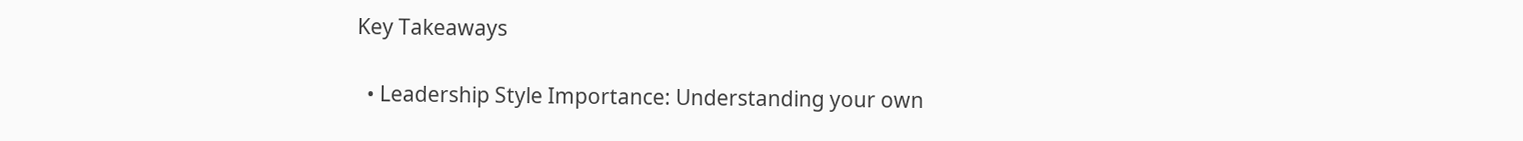Key Takeaways

  • Leadership Style Importance: Understanding your own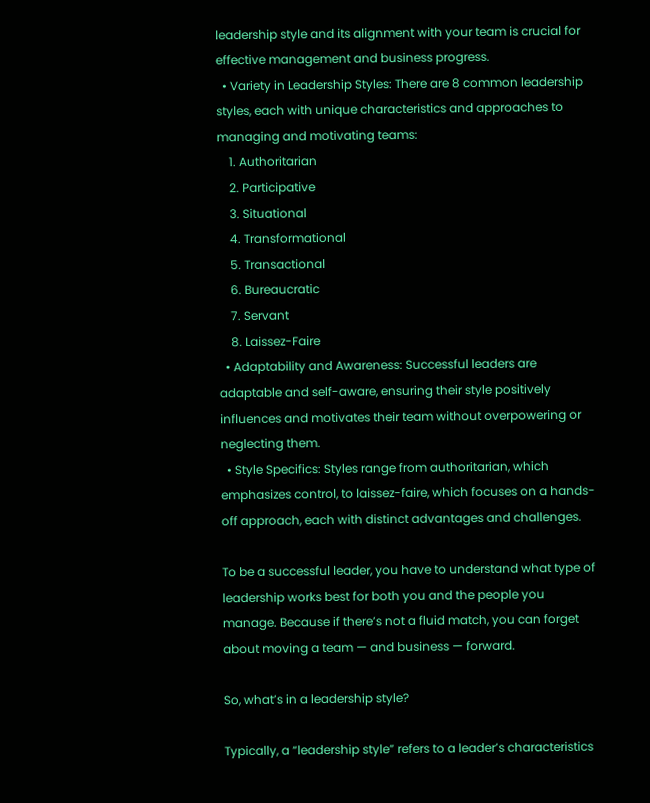leadership style and its alignment with your team is crucial for effective management and business progress.
  • Variety in Leadership Styles: There are 8 common leadership styles, each with unique characteristics and approaches to managing and motivating teams:
    1. Authoritarian
    2. Participative
    3. Situational
    4. Transformational
    5. Transactional
    6. Bureaucratic
    7. Servant
    8. Laissez-Faire
  • Adaptability and Awareness: Successful leaders are adaptable and self-aware, ensuring their style positively influences and motivates their team without overpowering or neglecting them.
  • Style Specifics: Styles range from authoritarian, which emphasizes control, to laissez-faire, which focuses on a hands-off approach, each with distinct advantages and challenges.

To be a successful leader, you have to understand what type of leadership works best for both you and the people you manage. Because if there’s not a fluid match, you can forget about moving a team — and business — forward.

So, what’s in a leadership style?

Typically, a “leadership style” refers to a leader’s characteristics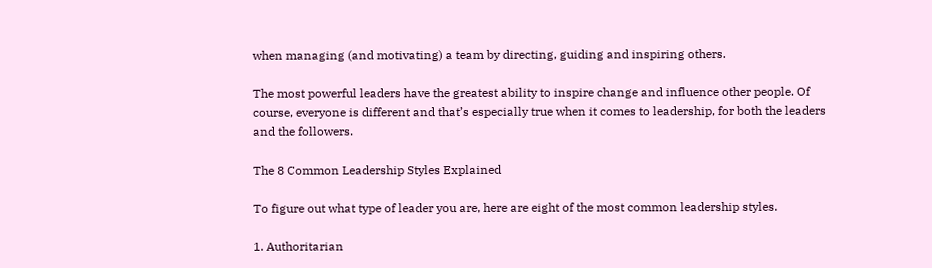when managing (and motivating) a team by directing, guiding and inspiring others.

The most powerful leaders have the greatest ability to inspire change and influence other people. Of course, everyone is different and that’s especially true when it comes to leadership, for both the leaders and the followers.

The 8 Common Leadership Styles Explained

To figure out what type of leader you are, here are eight of the most common leadership styles.

1. Authoritarian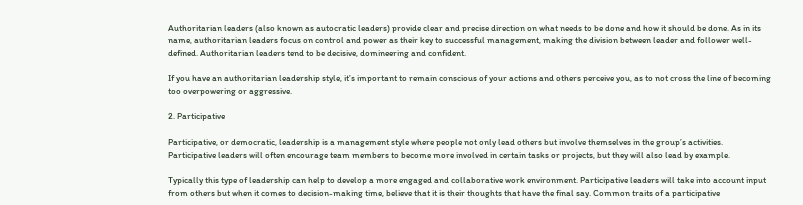Authoritarian leaders (also known as autocratic leaders) provide clear and precise direction on what needs to be done and how it should be done. As in its name, authoritarian leaders focus on control and power as their key to successful management, making the division between leader and follower well-defined. Authoritarian leaders tend to be decisive, domineering and confident.

If you have an authoritarian leadership style, it’s important to remain conscious of your actions and others perceive you, as to not cross the line of becoming too overpowering or aggressive.

2. Participative

Participative, or democratic, leadership is a management style where people not only lead others but involve themselves in the group’s activities. Participative leaders will often encourage team members to become more involved in certain tasks or projects, but they will also lead by example.

Typically this type of leadership can help to develop a more engaged and collaborative work environment. Participative leaders will take into account input from others but when it comes to decision-making time, believe that it is their thoughts that have the final say. Common traits of a participative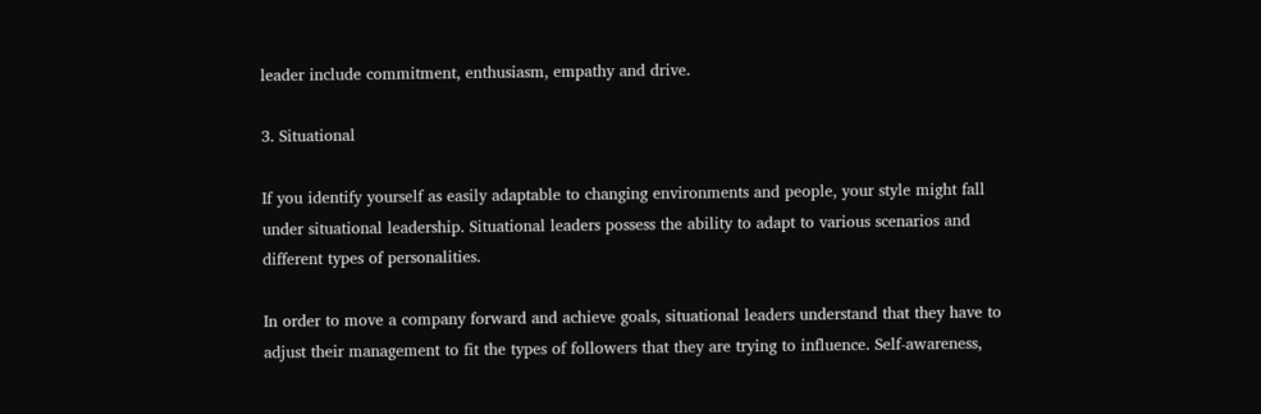leader include commitment, enthusiasm, empathy and drive.

3. Situational

If you identify yourself as easily adaptable to changing environments and people, your style might fall under situational leadership. Situational leaders possess the ability to adapt to various scenarios and different types of personalities.

In order to move a company forward and achieve goals, situational leaders understand that they have to adjust their management to fit the types of followers that they are trying to influence. Self-awareness,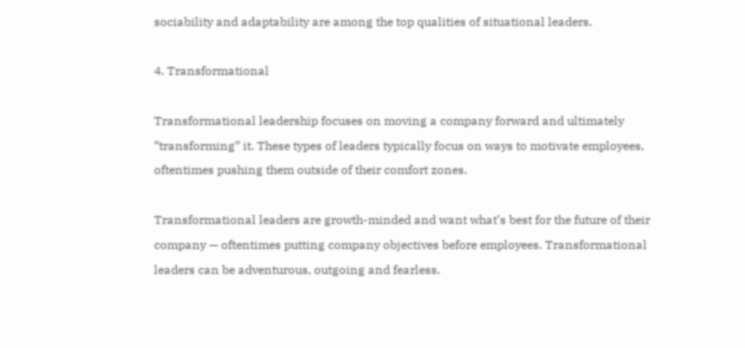sociability and adaptability are among the top qualities of situational leaders.

4. Transformational

Transformational leadership focuses on moving a company forward and ultimately “transforming” it. These types of leaders typically focus on ways to motivate employees, oftentimes pushing them outside of their comfort zones.

Transformational leaders are growth-minded and want what’s best for the future of their company — oftentimes putting company objectives before employees. Transformational leaders can be adventurous, outgoing and fearless.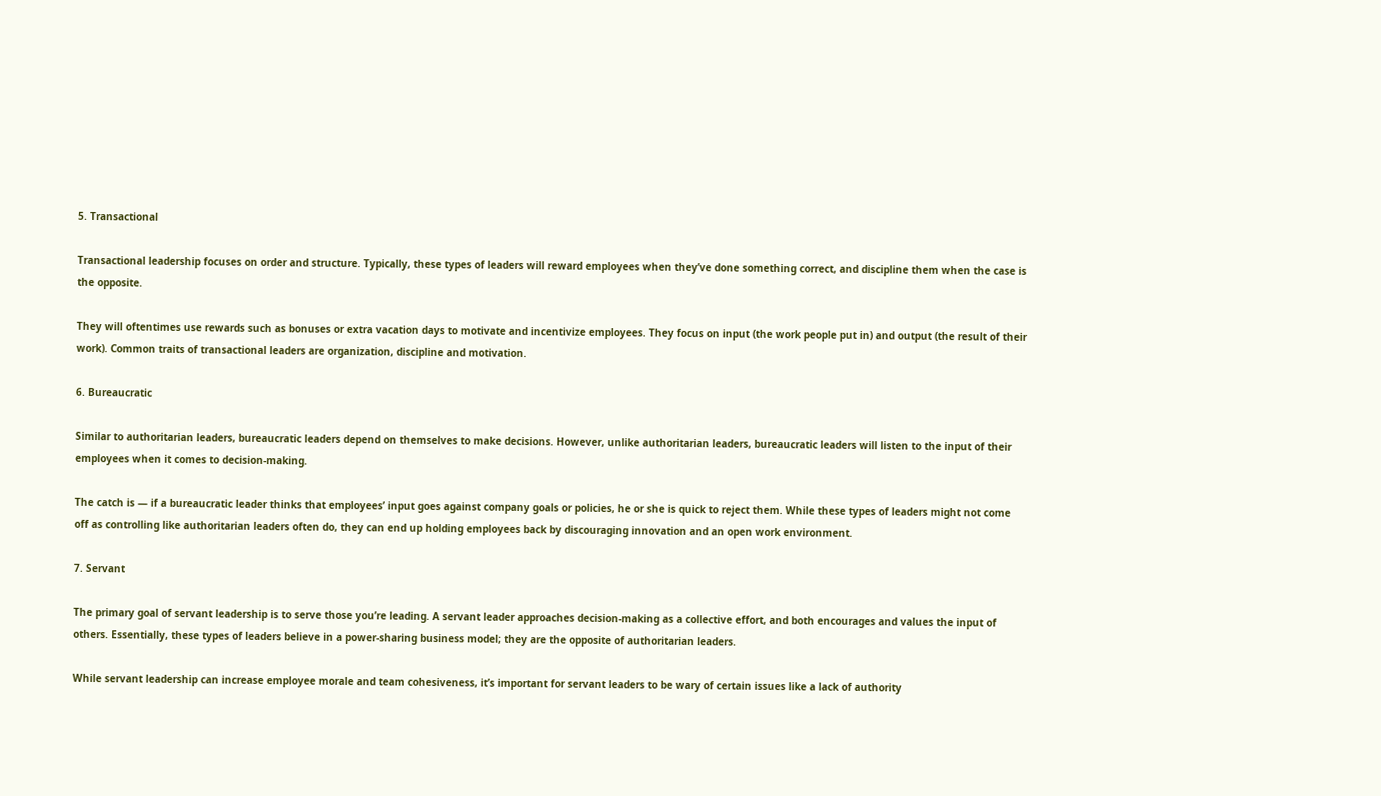5. Transactional

Transactional leadership focuses on order and structure. Typically, these types of leaders will reward employees when they’ve done something correct, and discipline them when the case is the opposite.

They will oftentimes use rewards such as bonuses or extra vacation days to motivate and incentivize employees. They focus on input (the work people put in) and output (the result of their work). Common traits of transactional leaders are organization, discipline and motivation.

6. Bureaucratic

Similar to authoritarian leaders, bureaucratic leaders depend on themselves to make decisions. However, unlike authoritarian leaders, bureaucratic leaders will listen to the input of their employees when it comes to decision-making.

The catch is — if a bureaucratic leader thinks that employees’ input goes against company goals or policies, he or she is quick to reject them. While these types of leaders might not come off as controlling like authoritarian leaders often do, they can end up holding employees back by discouraging innovation and an open work environment.

7. Servant

The primary goal of servant leadership is to serve those you’re leading. A servant leader approaches decision-making as a collective effort, and both encourages and values the input of others. Essentially, these types of leaders believe in a power-sharing business model; they are the opposite of authoritarian leaders.

While servant leadership can increase employee morale and team cohesiveness, it’s important for servant leaders to be wary of certain issues like a lack of authority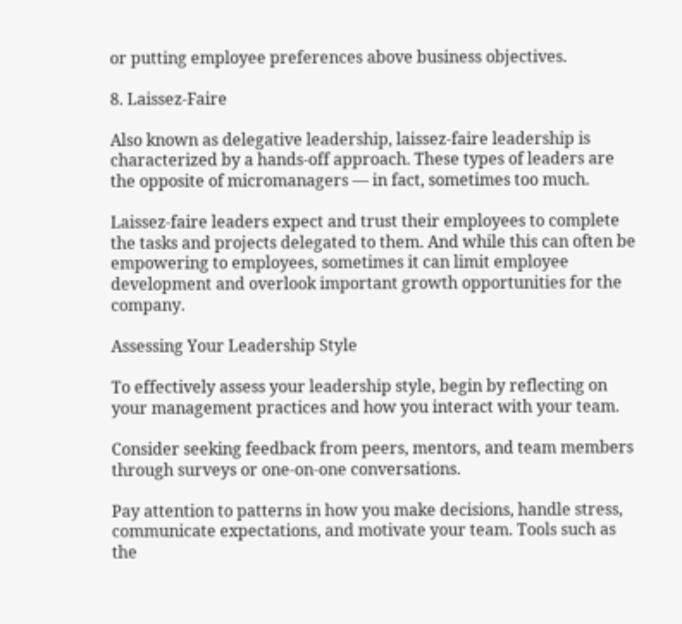or putting employee preferences above business objectives.

8. Laissez-Faire

Also known as delegative leadership, laissez-faire leadership is characterized by a hands-off approach. These types of leaders are the opposite of micromanagers — in fact, sometimes too much.

Laissez-faire leaders expect and trust their employees to complete the tasks and projects delegated to them. And while this can often be empowering to employees, sometimes it can limit employee development and overlook important growth opportunities for the company.

Assessing Your Leadership Style

To effectively assess your leadership style, begin by reflecting on your management practices and how you interact with your team.

Consider seeking feedback from peers, mentors, and team members through surveys or one-on-one conversations.

Pay attention to patterns in how you make decisions, handle stress, communicate expectations, and motivate your team. Tools such as the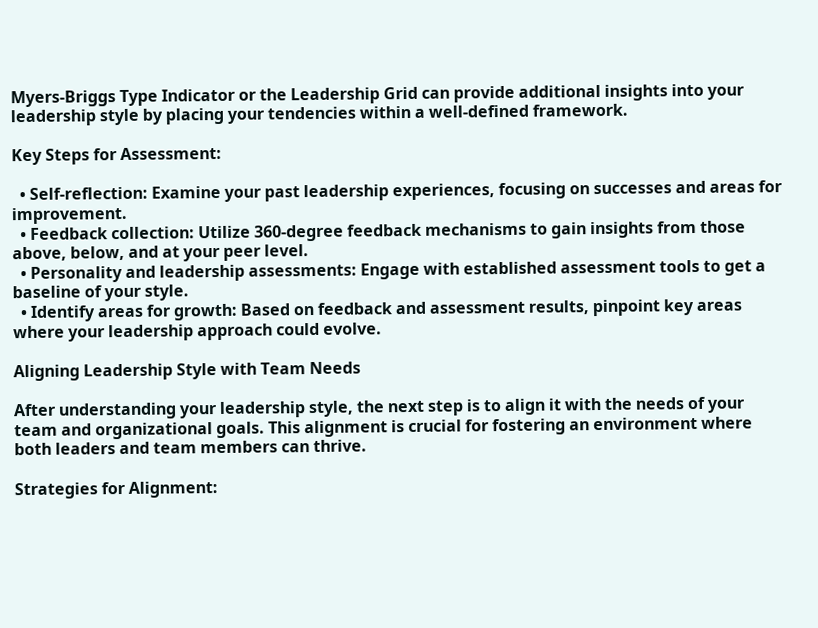Myers-Briggs Type Indicator or the Leadership Grid can provide additional insights into your leadership style by placing your tendencies within a well-defined framework.

Key Steps for Assessment:

  • Self-reflection: Examine your past leadership experiences, focusing on successes and areas for improvement.
  • Feedback collection: Utilize 360-degree feedback mechanisms to gain insights from those above, below, and at your peer level.
  • Personality and leadership assessments: Engage with established assessment tools to get a baseline of your style.
  • Identify areas for growth: Based on feedback and assessment results, pinpoint key areas where your leadership approach could evolve.

Aligning Leadership Style with Team Needs

After understanding your leadership style, the next step is to align it with the needs of your team and organizational goals. This alignment is crucial for fostering an environment where both leaders and team members can thrive.

Strategies for Alignment: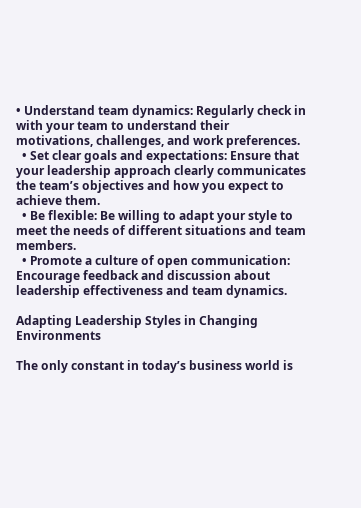• Understand team dynamics: Regularly check in with your team to understand their motivations, challenges, and work preferences.
  • Set clear goals and expectations: Ensure that your leadership approach clearly communicates the team’s objectives and how you expect to achieve them.
  • Be flexible: Be willing to adapt your style to meet the needs of different situations and team members.
  • Promote a culture of open communication: Encourage feedback and discussion about leadership effectiveness and team dynamics.

Adapting Leadership Styles in Changing Environments

The only constant in today’s business world is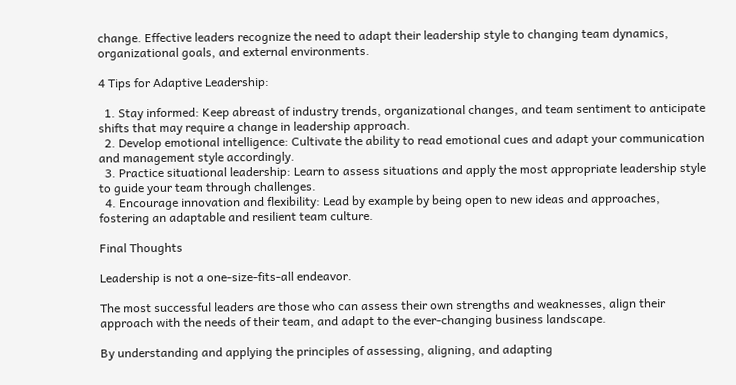change. Effective leaders recognize the need to adapt their leadership style to changing team dynamics, organizational goals, and external environments.

4 Tips for Adaptive Leadership:

  1. Stay informed: Keep abreast of industry trends, organizational changes, and team sentiment to anticipate shifts that may require a change in leadership approach.
  2. Develop emotional intelligence: Cultivate the ability to read emotional cues and adapt your communication and management style accordingly.
  3. Practice situational leadership: Learn to assess situations and apply the most appropriate leadership style to guide your team through challenges.
  4. Encourage innovation and flexibility: Lead by example by being open to new ideas and approaches, fostering an adaptable and resilient team culture.

Final Thoughts

Leadership is not a one-size-fits-all endeavor.

The most successful leaders are those who can assess their own strengths and weaknesses, align their approach with the needs of their team, and adapt to the ever-changing business landscape.

By understanding and applying the principles of assessing, aligning, and adapting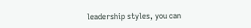leadership styles, you can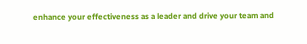enhance your effectiveness as a leader and drive your team and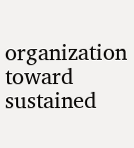organization toward sustained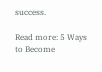success.

Read more: 5 Ways to Become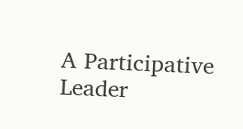A Participative Leader